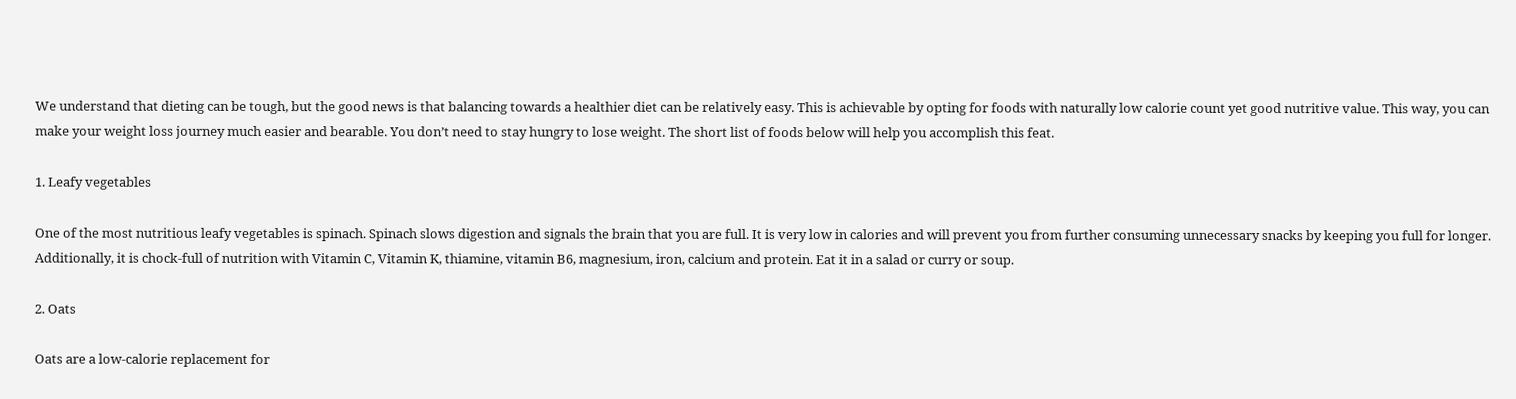We understand that dieting can be tough, but the good news is that balancing towards a healthier diet can be relatively easy. This is achievable by opting for foods with naturally low calorie count yet good nutritive value. This way, you can make your weight loss journey much easier and bearable. You don’t need to stay hungry to lose weight. The short list of foods below will help you accomplish this feat.

1. Leafy vegetables

One of the most nutritious leafy vegetables is spinach. Spinach slows digestion and signals the brain that you are full. It is very low in calories and will prevent you from further consuming unnecessary snacks by keeping you full for longer. Additionally, it is chock-full of nutrition with Vitamin C, Vitamin K, thiamine, vitamin B6, magnesium, iron, calcium and protein. Eat it in a salad or curry or soup.

2. Oats

Oats are a low-calorie replacement for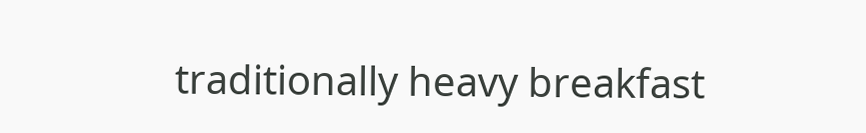traditionally heavy breakfast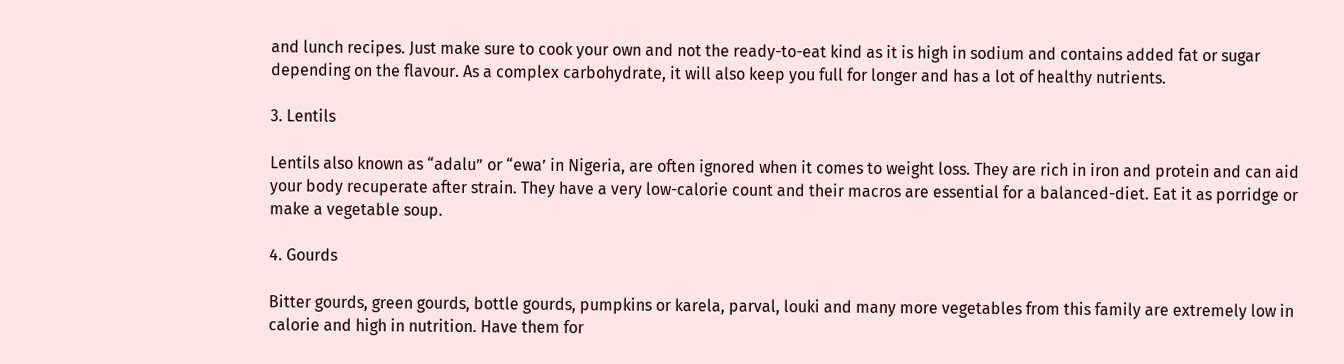and lunch recipes. Just make sure to cook your own and not the ready-to-eat kind as it is high in sodium and contains added fat or sugar depending on the flavour. As a complex carbohydrate, it will also keep you full for longer and has a lot of healthy nutrients.

3. Lentils

Lentils also known as “adalu” or “ewa’ in Nigeria, are often ignored when it comes to weight loss. They are rich in iron and protein and can aid your body recuperate after strain. They have a very low-calorie count and their macros are essential for a balanced-diet. Eat it as porridge or make a vegetable soup.

4. Gourds

Bitter gourds, green gourds, bottle gourds, pumpkins or karela, parval, louki and many more vegetables from this family are extremely low in calorie and high in nutrition. Have them for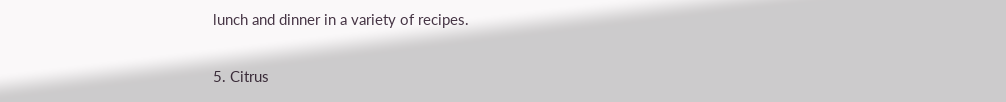lunch and dinner in a variety of recipes.

5. Citrus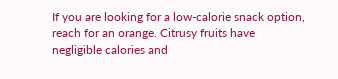If you are looking for a low-calorie snack option, reach for an orange. Citrusy fruits have negligible calories and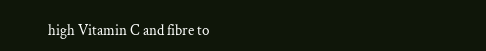high Vitamin C and fibre to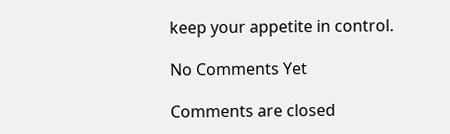keep your appetite in control.

No Comments Yet

Comments are closed